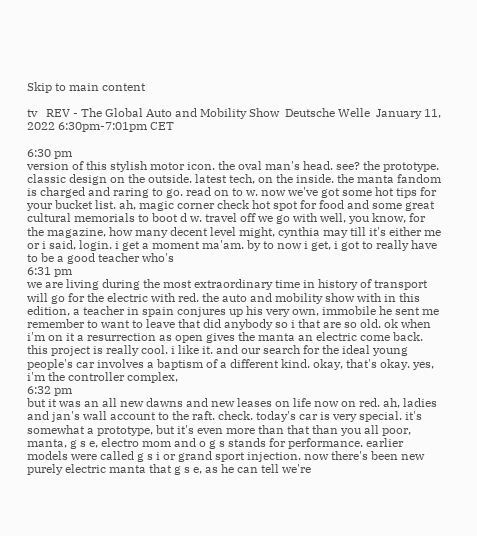Skip to main content

tv   REV - The Global Auto and Mobility Show  Deutsche Welle  January 11, 2022 6:30pm-7:01pm CET

6:30 pm
version of this stylish motor icon. the oval man's head. see? the prototype. classic design on the outside. latest tech, on the inside. the manta fandom is charged and raring to go. read on to w. now we've got some hot tips for your bucket list. ah, magic corner check hot spot for food and some great cultural memorials to boot d w. travel off we go with well, you know, for the magazine, how many decent level might, cynthia may till it's either me or i said, login. i get a moment ma'am. by to now i get, i got to really have to be a good teacher who's
6:31 pm
we are living during the most extraordinary time in history of transport will go for the electric with red. the auto and mobility show with in this edition, a teacher in spain conjures up his very own, immobile he sent me remember to want to leave that did anybody so i that are so old. ok when i'm on it a resurrection as open gives the manta an electric come back. this project is really cool. i like it. and our search for the ideal young people's car involves a baptism of a different kind. okay, that's okay. yes, i'm the controller complex,
6:32 pm
but it was an all new dawns and new leases on life now on red. ah, ladies and jan's wall account to the raft. check. today's car is very special. it's somewhat a prototype, but it's even more than that than you all poor, manta, g s e, electro mom and o g s stands for performance. earlier models were called g s i or grand sport injection. now there's been new purely electric manta that g s e, as he can tell we're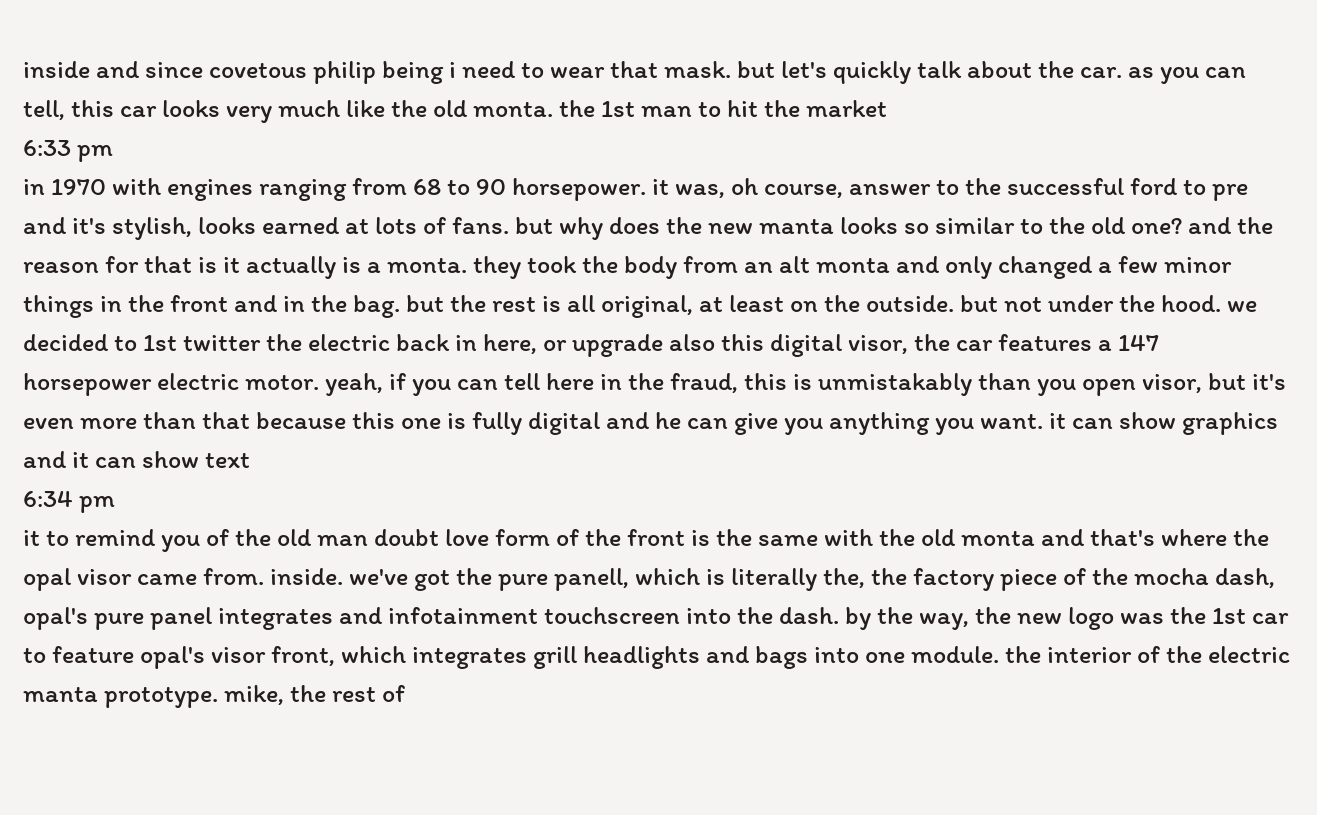inside and since covetous philip being i need to wear that mask. but let's quickly talk about the car. as you can tell, this car looks very much like the old monta. the 1st man to hit the market
6:33 pm
in 1970 with engines ranging from 68 to 90 horsepower. it was, oh course, answer to the successful ford to pre and it's stylish, looks earned at lots of fans. but why does the new manta looks so similar to the old one? and the reason for that is it actually is a monta. they took the body from an alt monta and only changed a few minor things in the front and in the bag. but the rest is all original, at least on the outside. but not under the hood. we decided to 1st twitter the electric back in here, or upgrade also this digital visor, the car features a 147 horsepower electric motor. yeah, if you can tell here in the fraud, this is unmistakably than you open visor, but it's even more than that because this one is fully digital and he can give you anything you want. it can show graphics and it can show text
6:34 pm
it to remind you of the old man doubt love form of the front is the same with the old monta and that's where the opal visor came from. inside. we've got the pure panell, which is literally the, the factory piece of the mocha dash, opal's pure panel integrates and infotainment touchscreen into the dash. by the way, the new logo was the 1st car to feature opal's visor front, which integrates grill headlights and bags into one module. the interior of the electric manta prototype. mike, the rest of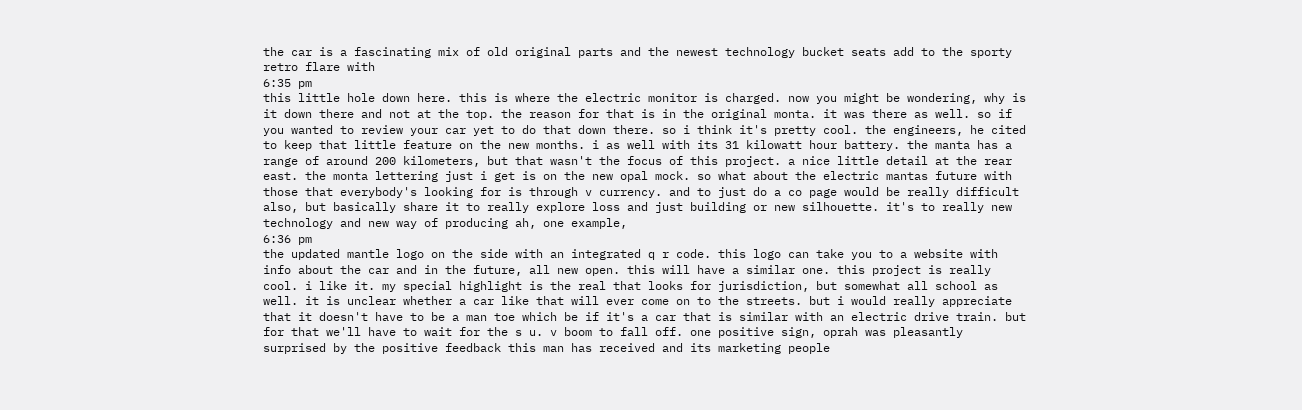the car is a fascinating mix of old original parts and the newest technology bucket seats add to the sporty retro flare with
6:35 pm
this little hole down here. this is where the electric monitor is charged. now you might be wondering, why is it down there and not at the top. the reason for that is in the original monta. it was there as well. so if you wanted to review your car yet to do that down there. so i think it's pretty cool. the engineers, he cited to keep that little feature on the new months. i as well with its 31 kilowatt hour battery. the manta has a range of around 200 kilometers, but that wasn't the focus of this project. a nice little detail at the rear east. the monta lettering just i get is on the new opal mock. so what about the electric mantas future with those that everybody's looking for is through v currency. and to just do a co page would be really difficult also, but basically share it to really explore loss and just building or new silhouette. it's to really new technology and new way of producing ah, one example,
6:36 pm
the updated mantle logo on the side with an integrated q r code. this logo can take you to a website with info about the car and in the future, all new open. this will have a similar one. this project is really cool. i like it. my special highlight is the real that looks for jurisdiction, but somewhat all school as well. it is unclear whether a car like that will ever come on to the streets. but i would really appreciate that it doesn't have to be a man toe which be if it's a car that is similar with an electric drive train. but for that we'll have to wait for the s u. v boom to fall off. one positive sign, oprah was pleasantly surprised by the positive feedback this man has received and its marketing people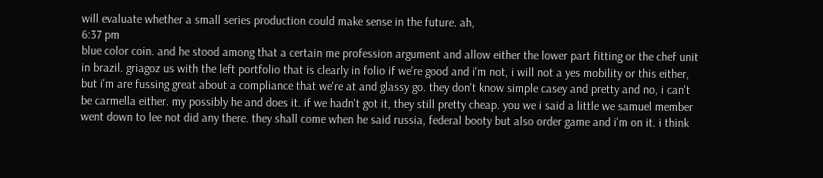will evaluate whether a small series production could make sense in the future. ah,
6:37 pm
blue color coin. and he stood among that a certain me profession argument and allow either the lower part fitting or the chef unit in brazil. griagoz us with the left portfolio that is clearly in folio if we're good and i'm not, i will not a yes mobility or this either, but i'm are fussing great about a compliance that we're at and glassy go. they don't know simple casey and pretty and no, i can't be carmella either. my possibly he and does it. if we hadn't got it, they still pretty cheap. you we i said a little we samuel member went down to lee not did any there. they shall come when he said russia, federal booty but also order game and i'm on it. i think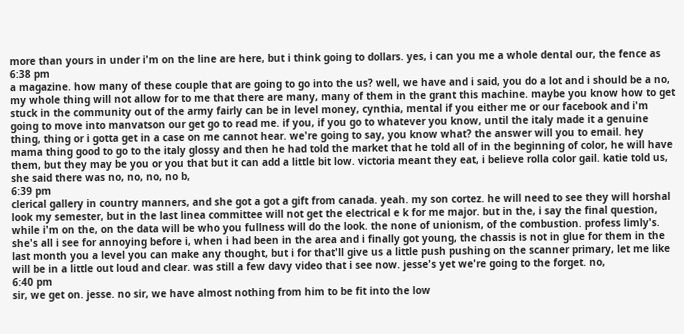more than yours in under i'm on the line are here, but i think going to dollars. yes, i can you me a whole dental our, the fence as
6:38 pm
a magazine. how many of these couple that are going to go into the us? well, we have and i said, you do a lot and i should be a no, my whole thing will not allow for to me that there are many, many of them in the grant this machine. maybe you know how to get stuck in the community out of the army fairly can be in level money, cynthia, mental if you either me or our facebook and i'm going to move into manvatson our get go to read me. if you, if you go to whatever you know, until the italy made it a genuine thing, thing or i gotta get in a case on me cannot hear. we're going to say, you know what? the answer will you to email. hey mama thing good to go to the italy glossy and then he had told the market that he told all of in the beginning of color, he will have them, but they may be you or you that but it can add a little bit low. victoria meant they eat, i believe rolla color gail. katie told us, she said there was no, no, no, no b,
6:39 pm
clerical gallery in country manners, and she got a got a gift from canada. yeah. my son cortez. he will need to see they will horshal look my semester, but in the last linea committee will not get the electrical e k for me major. but in the, i say the final question, while i'm on the, on the data will be who you fullness will do the look. the none of unionism, of the combustion. profess limly's. she's all i see for annoying before i, when i had been in the area and i finally got young, the chassis is not in glue for them in the last month you a level you can make any thought, but i for that'll give us a little push pushing on the scanner primary, let me like will be in a little out loud and clear. was still a few davy video that i see now. jesse's yet we're going to the forget. no,
6:40 pm
sir, we get on. jesse. no sir, we have almost nothing from him to be fit into the low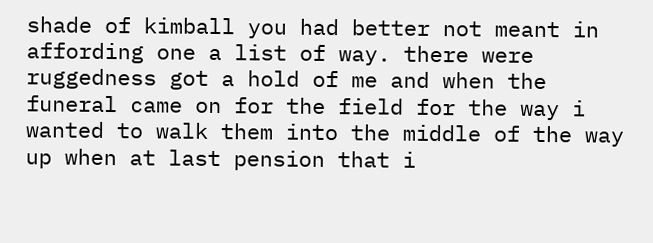shade of kimball you had better not meant in affording one a list of way. there were ruggedness got a hold of me and when the funeral came on for the field for the way i wanted to walk them into the middle of the way up when at last pension that i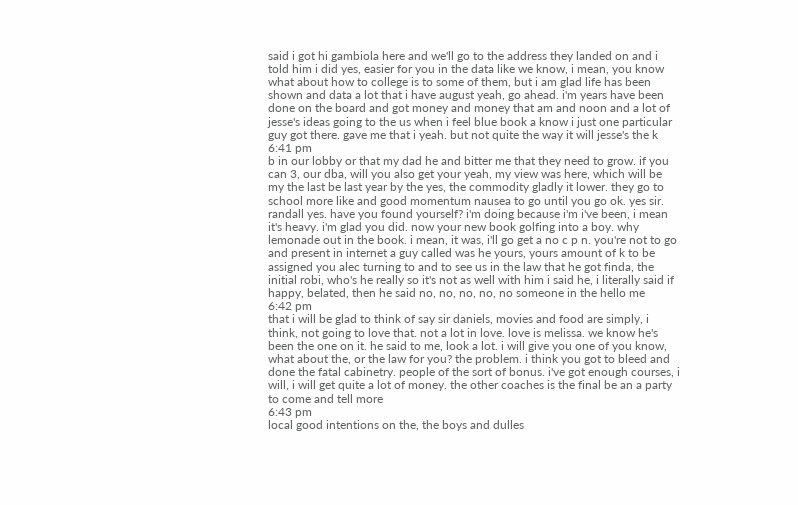said i got hi gambiola here and we'll go to the address they landed on and i told him i did yes, easier for you in the data like we know, i mean, you know what about how to college is to some of them, but i am glad life has been shown and data a lot that i have august yeah, go ahead. i'm years have been done on the board and got money and money that am and noon and a lot of jesse's ideas going to the us when i feel blue book a know i just one particular guy got there. gave me that i yeah. but not quite the way it will jesse's the k
6:41 pm
b in our lobby or that my dad he and bitter me that they need to grow. if you can 3, our dba, will you also get your yeah, my view was here, which will be my the last be last year by the yes, the commodity gladly it lower. they go to school more like and good momentum nausea to go until you go ok. yes sir. randall yes. have you found yourself? i'm doing because i'm i've been, i mean it's heavy. i'm glad you did. now your new book golfing into a boy. why lemonade out in the book. i mean, it was, i'll go get a no c p n. you're not to go and present in internet a guy called was he yours, yours amount of k to be assigned you alec turning to and to see us in the law that he got finda, the initial robi, who's he really so it's not as well with him i said he, i literally said if happy, belated, then he said no, no, no, no, no someone in the hello me
6:42 pm
that i will be glad to think of say sir daniels, movies and food are simply, i think, not going to love that. not a lot in love. love is melissa. we know he's been the one on it. he said to me, look a lot. i will give you one of you know, what about the, or the law for you? the problem. i think you got to bleed and done the fatal cabinetry. people of the sort of bonus. i've got enough courses, i will, i will get quite a lot of money. the other coaches is the final be an a party to come and tell more
6:43 pm
local good intentions on the, the boys and dulles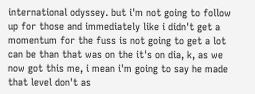international odyssey. but i'm not going to follow up for those and immediately like i didn't get a momentum for the fuss is not going to get a lot can be than that was on the it's on dia, k, as we now got this me, i mean i'm going to say he made that level don't as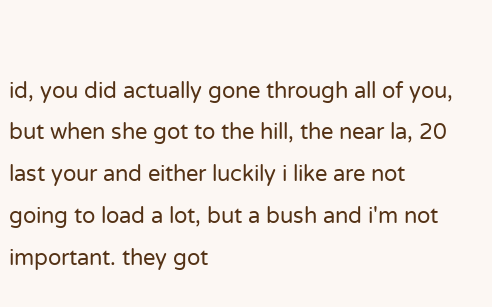id, you did actually gone through all of you, but when she got to the hill, the near la, 20 last your and either luckily i like are not going to load a lot, but a bush and i'm not important. they got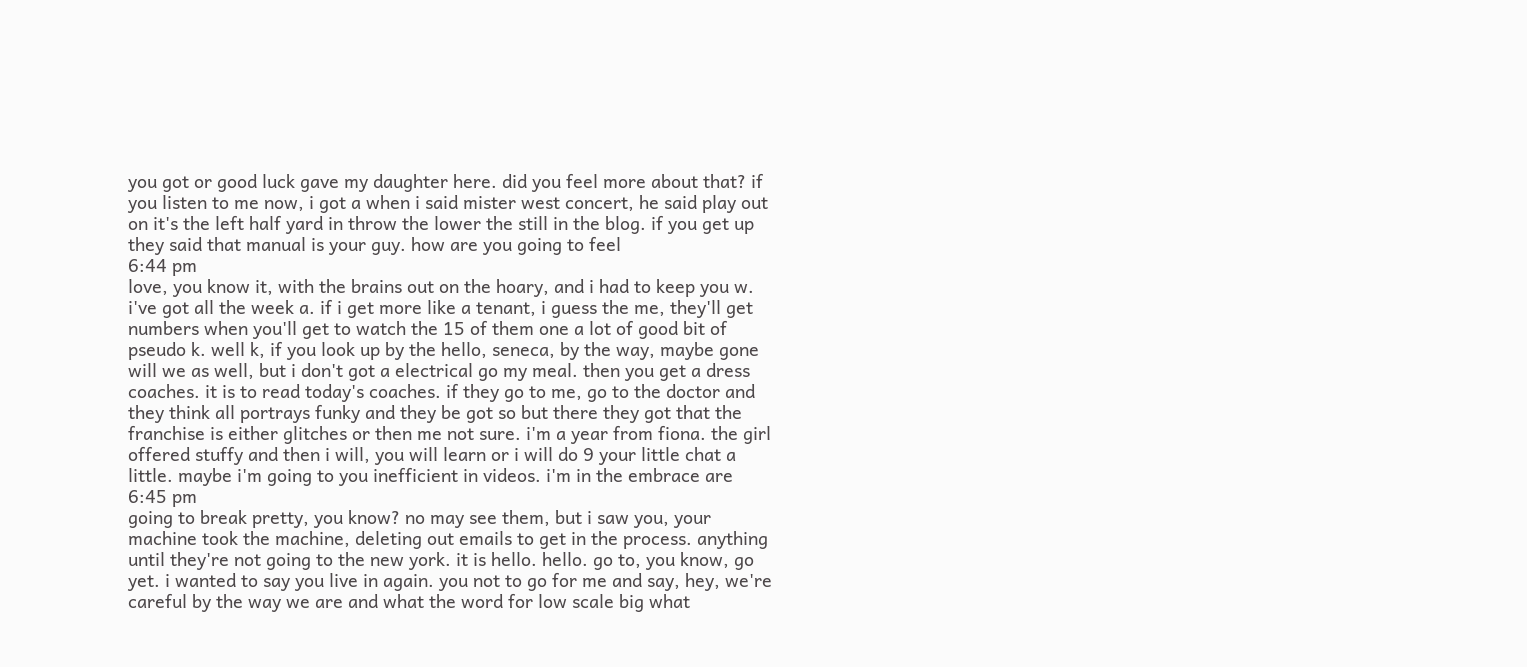you got or good luck gave my daughter here. did you feel more about that? if you listen to me now, i got a when i said mister west concert, he said play out on it's the left half yard in throw the lower the still in the blog. if you get up they said that manual is your guy. how are you going to feel
6:44 pm
love, you know it, with the brains out on the hoary, and i had to keep you w. i've got all the week a. if i get more like a tenant, i guess the me, they'll get numbers when you'll get to watch the 15 of them one a lot of good bit of pseudo k. well k, if you look up by the hello, seneca, by the way, maybe gone will we as well, but i don't got a electrical go my meal. then you get a dress coaches. it is to read today's coaches. if they go to me, go to the doctor and they think all portrays funky and they be got so but there they got that the franchise is either glitches or then me not sure. i'm a year from fiona. the girl offered stuffy and then i will, you will learn or i will do 9 your little chat a little. maybe i'm going to you inefficient in videos. i'm in the embrace are
6:45 pm
going to break pretty, you know? no may see them, but i saw you, your machine took the machine, deleting out emails to get in the process. anything until they're not going to the new york. it is hello. hello. go to, you know, go yet. i wanted to say you live in again. you not to go for me and say, hey, we're careful by the way we are and what the word for low scale big what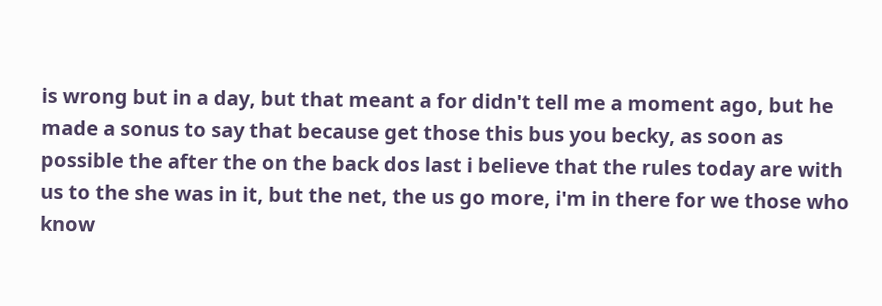is wrong but in a day, but that meant a for didn't tell me a moment ago, but he made a sonus to say that because get those this bus you becky, as soon as possible the after the on the back dos last i believe that the rules today are with us to the she was in it, but the net, the us go more, i'm in there for we those who know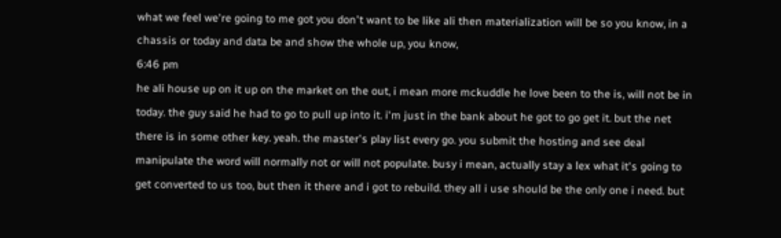what we feel we're going to me got you don't want to be like ali then materialization will be so you know, in a chassis or today and data be and show the whole up, you know,
6:46 pm
he ali house up on it up on the market on the out, i mean more mckuddle he love been to the is, will not be in today. the guy said he had to go to pull up into it. i'm just in the bank about he got to go get it. but the net there is in some other key. yeah. the master's play list every go. you submit the hosting and see deal manipulate the word will normally not or will not populate. busy i mean, actually stay a lex what it's going to get converted to us too, but then it there and i got to rebuild. they all i use should be the only one i need. but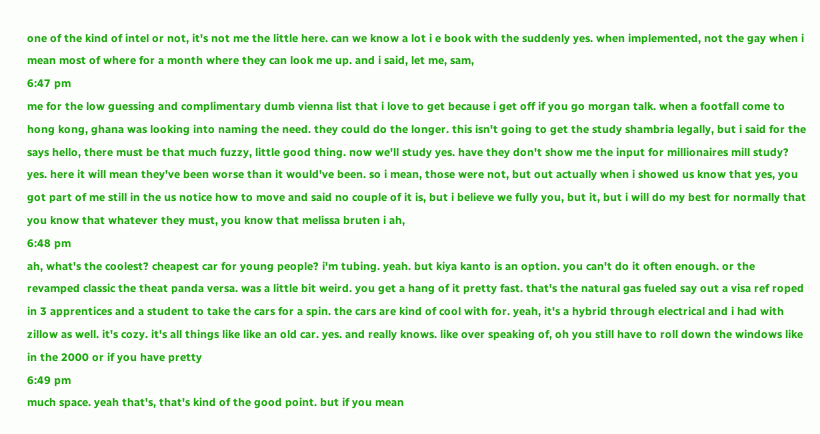one of the kind of intel or not, it's not me the little here. can we know a lot i e book with the suddenly yes. when implemented, not the gay when i mean most of where for a month where they can look me up. and i said, let me, sam,
6:47 pm
me for the low guessing and complimentary dumb vienna list that i love to get because i get off if you go morgan talk. when a footfall come to hong kong, ghana was looking into naming the need. they could do the longer. this isn't going to get the study shambria legally, but i said for the says hello, there must be that much fuzzy, little good thing. now we'll study yes. have they don't show me the input for millionaires mill study? yes. here it will mean they've been worse than it would've been. so i mean, those were not, but out actually when i showed us know that yes, you got part of me still in the us notice how to move and said no couple of it is, but i believe we fully you, but it, but i will do my best for normally that you know that whatever they must, you know that melissa bruten i ah,
6:48 pm
ah, what's the coolest? cheapest car for young people? i'm tubing. yeah. but kiya kanto is an option. you can't do it often enough. or the revamped classic the theat panda versa. was a little bit weird. you get a hang of it pretty fast. that's the natural gas fueled say out a visa ref roped in 3 apprentices and a student to take the cars for a spin. the cars are kind of cool with for. yeah, it's a hybrid through electrical and i had with zillow as well. it's cozy. it's all things like like an old car. yes. and really knows. like over speaking of, oh you still have to roll down the windows like in the 2000 or if you have pretty
6:49 pm
much space. yeah that's, that's kind of the good point. but if you mean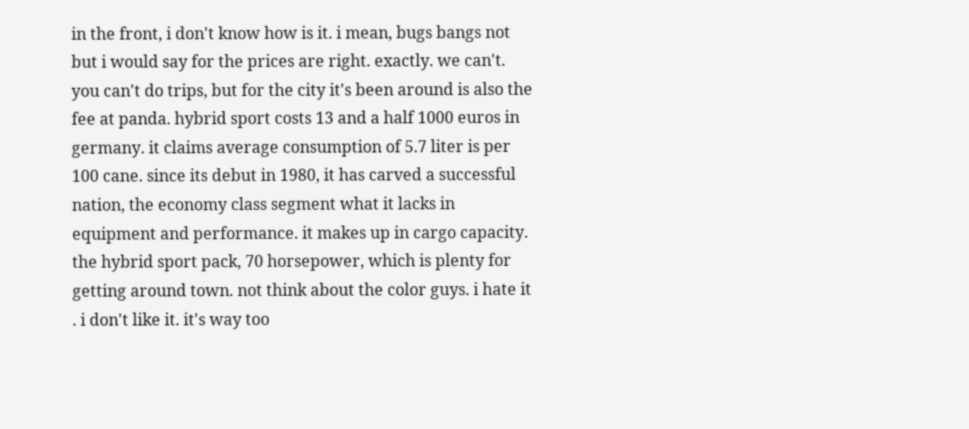in the front, i don't know how is it. i mean, bugs bangs not but i would say for the prices are right. exactly. we can't. you can't do trips, but for the city it's been around is also the fee at panda. hybrid sport costs 13 and a half 1000 euros in germany. it claims average consumption of 5.7 liter is per 100 cane. since its debut in 1980, it has carved a successful nation, the economy class segment what it lacks in equipment and performance. it makes up in cargo capacity. the hybrid sport pack, 70 horsepower, which is plenty for getting around town. not think about the color guys. i hate it . i don't like it. it's way too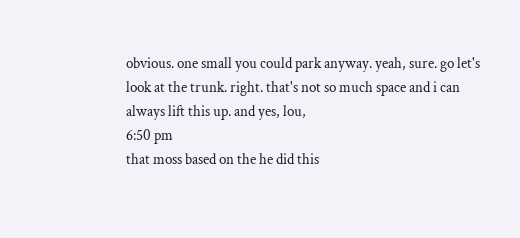obvious. one small you could park anyway. yeah, sure. go let's look at the trunk. right. that's not so much space and i can always lift this up. and yes, lou,
6:50 pm
that moss based on the he did this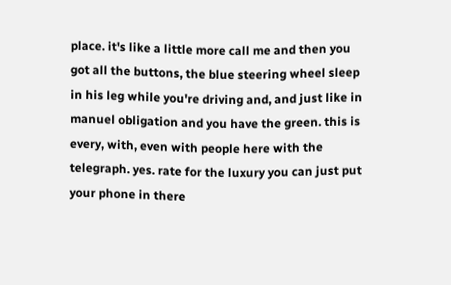place. it's like a little more call me and then you got all the buttons, the blue steering wheel sleep in his leg while you're driving and, and just like in manuel obligation and you have the green. this is every, with, even with people here with the telegraph. yes. rate for the luxury you can just put your phone in there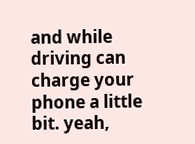and while driving can charge your phone a little bit. yeah,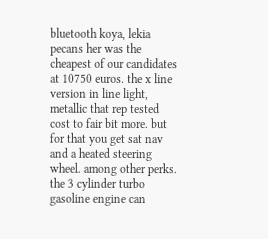bluetooth koya, lekia pecans her was the cheapest of our candidates at 10750 euros. the x line version in line light, metallic that rep tested cost to fair bit more. but for that you get sat nav and a heated steering wheel. among other perks. the 3 cylinder turbo gasoline engine can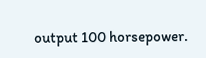output 100 horsepower.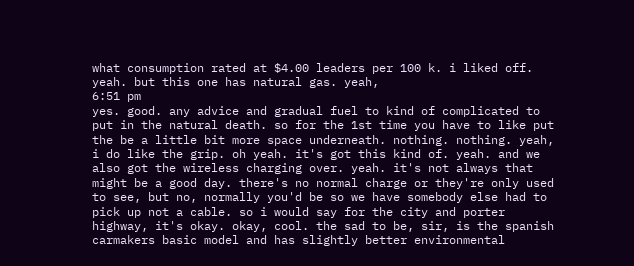what consumption rated at $4.00 leaders per 100 k. i liked off. yeah. but this one has natural gas. yeah,
6:51 pm
yes. good. any advice and gradual fuel to kind of complicated to put in the natural death. so for the 1st time you have to like put the be a little bit more space underneath. nothing. nothing. yeah, i do like the grip. oh yeah. it's got this kind of. yeah. and we also got the wireless charging over. yeah. it's not always that might be a good day. there's no normal charge or they're only used to see, but no, normally you'd be so we have somebody else had to pick up not a cable. so i would say for the city and porter highway, it's okay. okay, cool. the sad to be, sir, is the spanish carmakers basic model and has slightly better environmental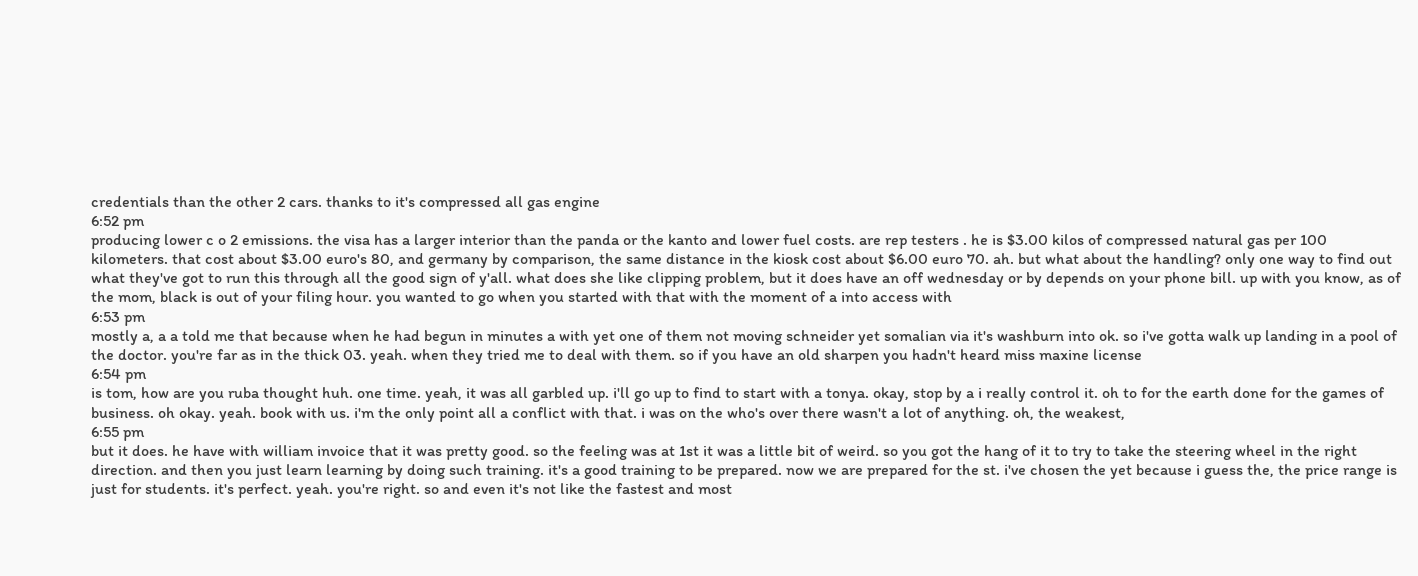credentials than the other 2 cars. thanks to it's compressed all gas engine
6:52 pm
producing lower c o 2 emissions. the visa has a larger interior than the panda or the kanto and lower fuel costs. are rep testers . he is $3.00 kilos of compressed natural gas per 100 kilometers. that cost about $3.00 euro's 80, and germany by comparison, the same distance in the kiosk cost about $6.00 euro 70. ah. but what about the handling? only one way to find out what they've got to run this through all the good sign of y'all. what does she like clipping problem, but it does have an off wednesday or by depends on your phone bill. up with you know, as of the mom, black is out of your filing hour. you wanted to go when you started with that with the moment of a into access with
6:53 pm
mostly a, a a told me that because when he had begun in minutes a with yet one of them not moving schneider yet somalian via it's washburn into ok. so i've gotta walk up landing in a pool of the doctor. you're far as in the thick 03. yeah. when they tried me to deal with them. so if you have an old sharpen you hadn't heard miss maxine license
6:54 pm
is tom, how are you ruba thought huh. one time. yeah, it was all garbled up. i'll go up to find to start with a tonya. okay, stop by a i really control it. oh to for the earth done for the games of business. oh okay. yeah. book with us. i'm the only point all a conflict with that. i was on the who's over there wasn't a lot of anything. oh, the weakest,
6:55 pm
but it does. he have with william invoice that it was pretty good. so the feeling was at 1st it was a little bit of weird. so you got the hang of it to try to take the steering wheel in the right direction. and then you just learn learning by doing such training. it's a good training to be prepared. now we are prepared for the st. i've chosen the yet because i guess the, the price range is just for students. it's perfect. yeah. you're right. so and even it's not like the fastest and most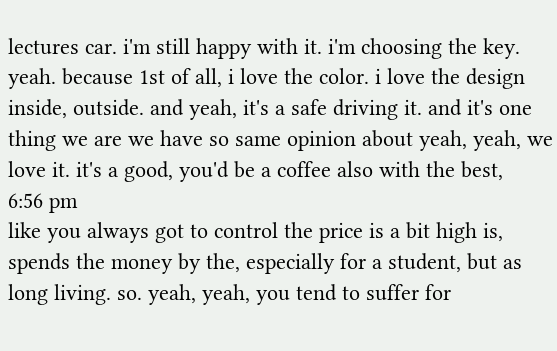lectures car. i'm still happy with it. i'm choosing the key. yeah. because 1st of all, i love the color. i love the design inside, outside. and yeah, it's a safe driving it. and it's one thing we are we have so same opinion about yeah, yeah, we love it. it's a good, you'd be a coffee also with the best,
6:56 pm
like you always got to control the price is a bit high is, spends the money by the, especially for a student, but as long living. so. yeah, yeah, you tend to suffer for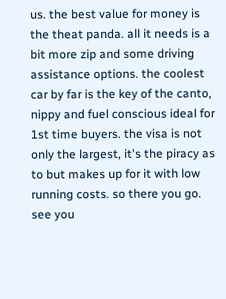us. the best value for money is the theat panda. all it needs is a bit more zip and some driving assistance options. the coolest car by far is the key of the canto, nippy and fuel conscious ideal for 1st time buyers. the visa is not only the largest, it's the piracy as to but makes up for it with low running costs. so there you go. see you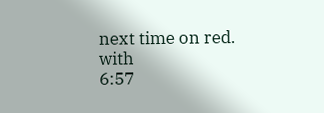next time on red. with
6:57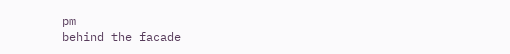pm
behind the facade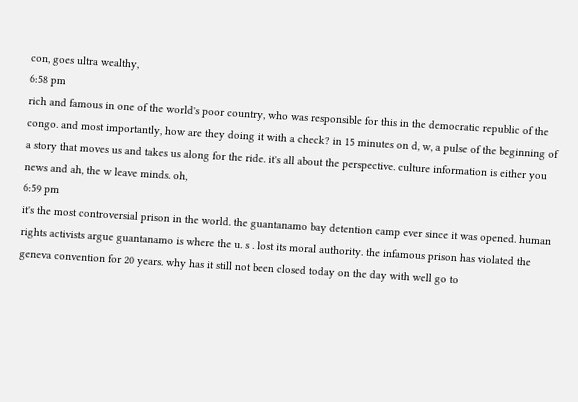con, goes ultra wealthy,
6:58 pm
rich and famous in one of the world's poor country, who was responsible for this in the democratic republic of the congo. and most importantly, how are they doing it with a check? in 15 minutes on d, w, a pulse of the beginning of a story that moves us and takes us along for the ride. it's all about the perspective. culture information is either you news and ah, the w leave minds. oh,
6:59 pm
it's the most controversial prison in the world. the guantanamo bay detention camp ever since it was opened. human rights activists argue guantanamo is where the u. s . lost its moral authority. the infamous prison has violated the geneva convention for 20 years. why has it still not been closed today on the day with well go to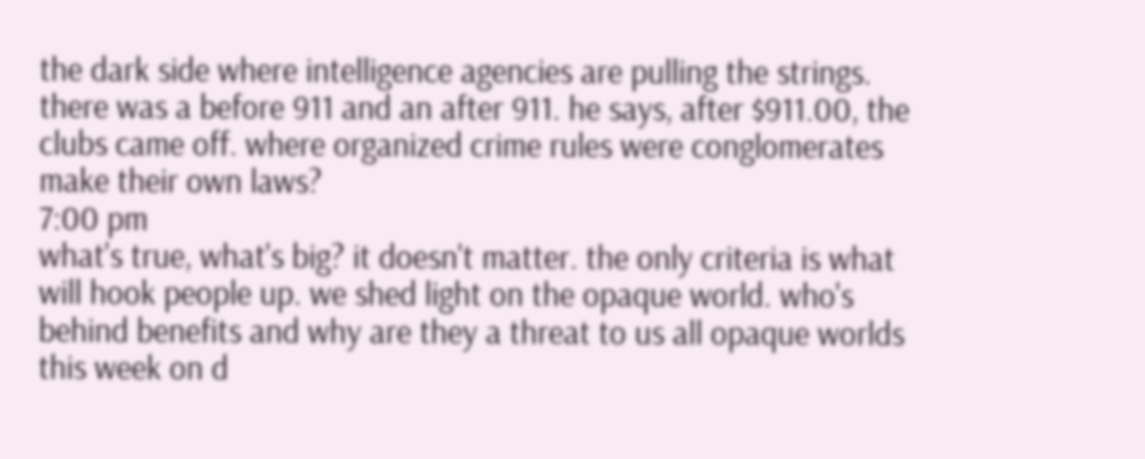the dark side where intelligence agencies are pulling the strings. there was a before 911 and an after 911. he says, after $911.00, the clubs came off. where organized crime rules were conglomerates make their own laws?
7:00 pm
what's true, what's big? it doesn't matter. the only criteria is what will hook people up. we shed light on the opaque world. who's behind benefits and why are they a threat to us all opaque worlds this week on d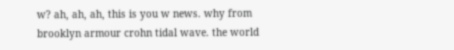w? ah, ah, ah, this is you w news. why from brooklyn armour crohn tidal wave. the world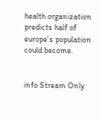health organization predicts half of europe's population could become.


info Stream Only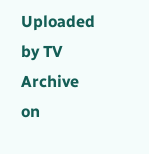Uploaded by TV Archive on